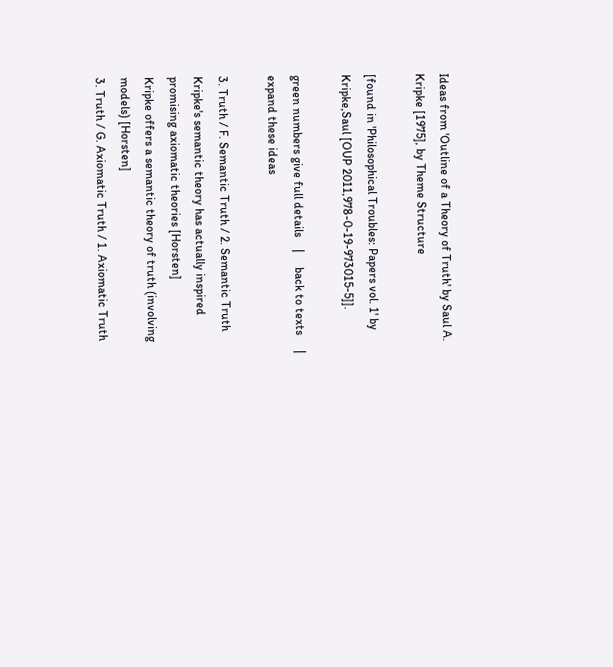Ideas from 'Outline of a Theory of Truth' by Saul A. Kripke [1975], by Theme Structure

[found in 'Philosophical Troubles: Papers vol. 1' by Kripke,Saul [OUP 2011,978-0-19-973015-5]].

green numbers give full details    |     back to texts     |     expand these ideas

3. Truth / F. Semantic Truth / 2. Semantic Truth
Kripke's semantic theory has actually inspired promising axiomatic theories [Horsten]
Kripke offers a semantic theory of truth (involving models) [Horsten]
3. Truth / G. Axiomatic Truth / 1. Axiomatic Truth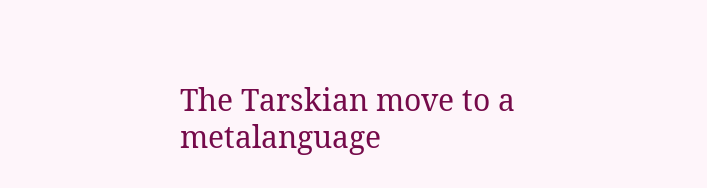The Tarskian move to a metalanguage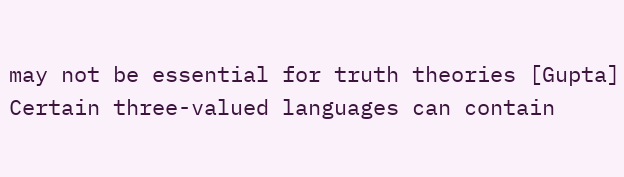may not be essential for truth theories [Gupta]
Certain three-valued languages can contain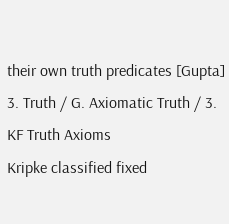their own truth predicates [Gupta]
3. Truth / G. Axiomatic Truth / 3. KF Truth Axioms
Kripke classified fixed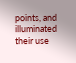points, and illuminated their use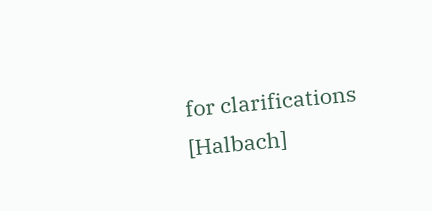for clarifications [Halbach]